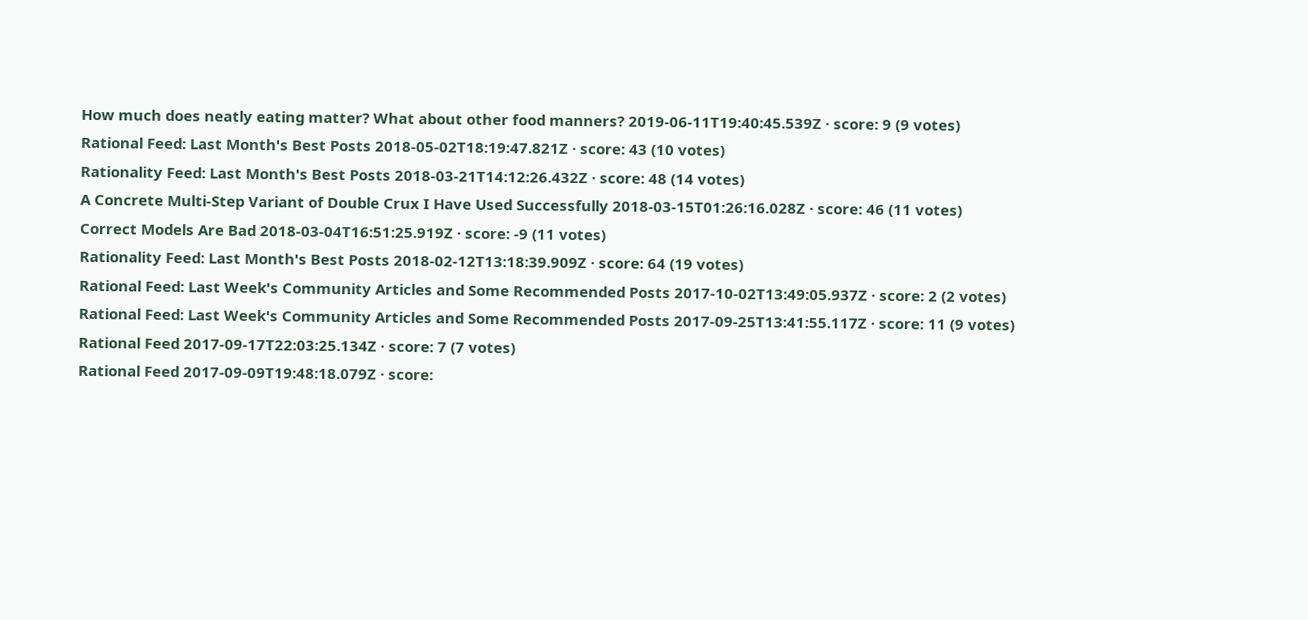How much does neatly eating matter? What about other food manners? 2019-06-11T19:40:45.539Z · score: 9 (9 votes)
Rational Feed: Last Month's Best Posts 2018-05-02T18:19:47.821Z · score: 43 (10 votes)
Rationality Feed: Last Month's Best Posts 2018-03-21T14:12:26.432Z · score: 48 (14 votes)
A Concrete Multi-Step Variant of Double Crux I Have Used Successfully 2018-03-15T01:26:16.028Z · score: 46 (11 votes)
Correct Models Are Bad 2018-03-04T16:51:25.919Z · score: -9 (11 votes)
Rationality Feed: Last Month's Best Posts 2018-02-12T13:18:39.909Z · score: 64 (19 votes)
Rational Feed: Last Week's Community Articles and Some Recommended Posts 2017-10-02T13:49:05.937Z · score: 2 (2 votes)
Rational Feed: Last Week's Community Articles and Some Recommended Posts 2017-09-25T13:41:55.117Z · score: 11 (9 votes)
Rational Feed 2017-09-17T22:03:25.134Z · score: 7 (7 votes)
Rational Feed 2017-09-09T19:48:18.079Z · score: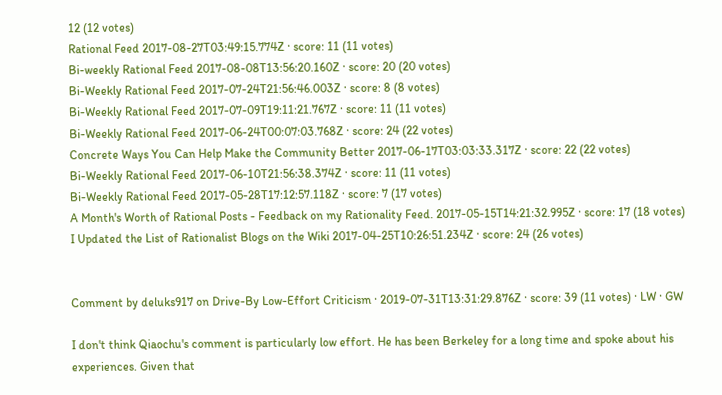12 (12 votes)
Rational Feed 2017-08-27T03:49:15.774Z · score: 11 (11 votes)
Bi-weekly Rational Feed 2017-08-08T13:56:20.160Z · score: 20 (20 votes)
Bi-Weekly Rational Feed 2017-07-24T21:56:46.003Z · score: 8 (8 votes)
Bi-Weekly Rational Feed 2017-07-09T19:11:21.767Z · score: 11 (11 votes)
Bi-Weekly Rational Feed 2017-06-24T00:07:03.768Z · score: 24 (22 votes)
Concrete Ways You Can Help Make the Community Better 2017-06-17T03:03:33.317Z · score: 22 (22 votes)
Bi-Weekly Rational Feed 2017-06-10T21:56:38.374Z · score: 11 (11 votes)
Bi-Weekly Rational Feed 2017-05-28T17:12:57.118Z · score: 7 (17 votes)
A Month's Worth of Rational Posts - Feedback on my Rationality Feed. 2017-05-15T14:21:32.995Z · score: 17 (18 votes)
I Updated the List of Rationalist Blogs on the Wiki 2017-04-25T10:26:51.234Z · score: 24 (26 votes)


Comment by deluks917 on Drive-By Low-Effort Criticism · 2019-07-31T13:31:29.876Z · score: 39 (11 votes) · LW · GW

I don't think Qiaochu's comment is particularly low effort. He has been Berkeley for a long time and spoke about his experiences. Given that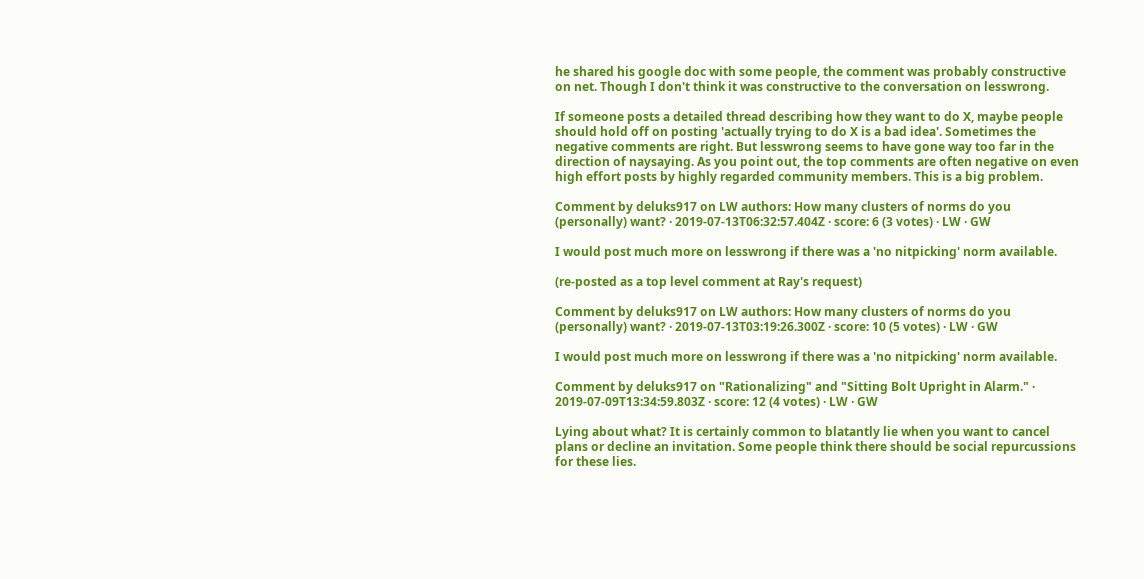he shared his google doc with some people, the comment was probably constructive on net. Though I don't think it was constructive to the conversation on lesswrong.

If someone posts a detailed thread describing how they want to do X, maybe people should hold off on posting 'actually trying to do X is a bad idea'. Sometimes the negative comments are right. But lesswrong seems to have gone way too far in the direction of naysaying. As you point out, the top comments are often negative on even high effort posts by highly regarded community members. This is a big problem.

Comment by deluks917 on LW authors: How many clusters of norms do you (personally) want? · 2019-07-13T06:32:57.404Z · score: 6 (3 votes) · LW · GW

I would post much more on lesswrong if there was a 'no nitpicking' norm available.

(re-posted as a top level comment at Ray's request)

Comment by deluks917 on LW authors: How many clusters of norms do you (personally) want? · 2019-07-13T03:19:26.300Z · score: 10 (5 votes) · LW · GW

I would post much more on lesswrong if there was a 'no nitpicking' norm available.

Comment by deluks917 on "Rationalizing" and "Sitting Bolt Upright in Alarm." · 2019-07-09T13:34:59.803Z · score: 12 (4 votes) · LW · GW

Lying about what? It is certainly common to blatantly lie when you want to cancel plans or decline an invitation. Some people think there should be social repurcussions for these lies.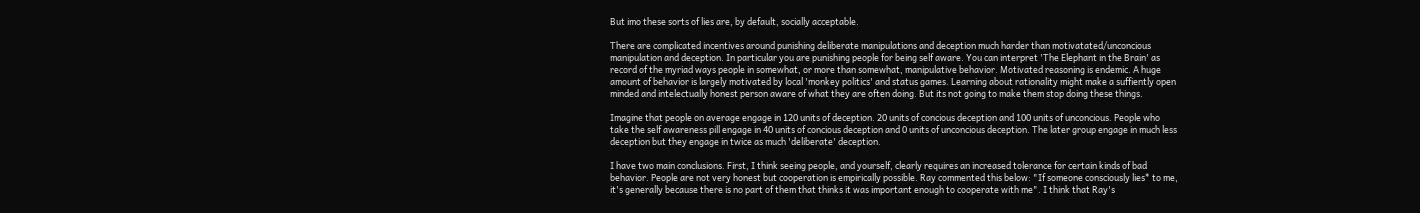But imo these sorts of lies are, by default, socially acceptable.

There are complicated incentives around punishing deliberate manipulations and deception much harder than motivatated/unconcious manipulation and deception. In particular you are punishing people for being self aware. You can interpret 'The Elephant in the Brain' as record of the myriad ways people in somewhat, or more than somewhat, manipulative behavior. Motivated reasoning is endemic. A huge amount of behavior is largely motivated by local 'monkey politics' and status games. Learning about rationality might make a suffiently open minded and intelectually honest person aware of what they are often doing. But its not going to make them stop doing these things.

Imagine that people on average engage in 120 units of deception. 20 units of concious deception and 100 units of unconcious. People who take the self awareness pill engage in 40 units of concious deception and 0 units of unconcious deception. The later group engage in much less deception but they engage in twice as much 'deliberate' deception.

I have two main conclusions. First, I think seeing people, and yourself, clearly requires an increased tolerance for certain kinds of bad behavior. People are not very honest but cooperation is empirically possible. Ray commented this below: "If someone consciously lies* to me, it's generally because there is no part of them that thinks it was important enough to cooperate with me". I think that Ray's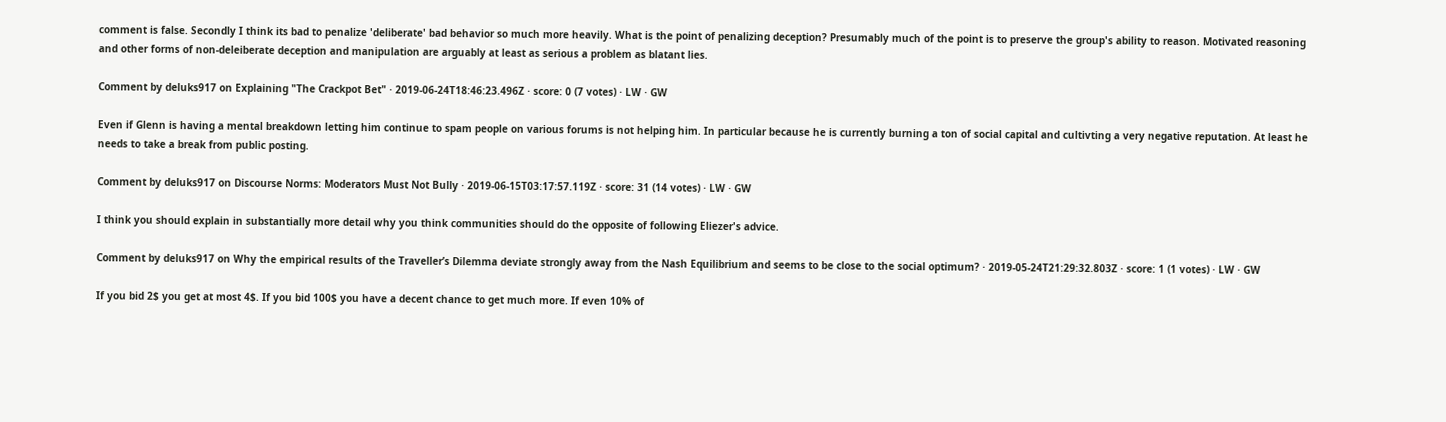comment is false. Secondly I think its bad to penalize 'deliberate' bad behavior so much more heavily. What is the point of penalizing deception? Presumably much of the point is to preserve the group's ability to reason. Motivated reasoning and other forms of non-deleiberate deception and manipulation are arguably at least as serious a problem as blatant lies.

Comment by deluks917 on Explaining "The Crackpot Bet" · 2019-06-24T18:46:23.496Z · score: 0 (7 votes) · LW · GW

Even if Glenn is having a mental breakdown letting him continue to spam people on various forums is not helping him. In particular because he is currently burning a ton of social capital and cultivting a very negative reputation. At least he needs to take a break from public posting.

Comment by deluks917 on Discourse Norms: Moderators Must Not Bully · 2019-06-15T03:17:57.119Z · score: 31 (14 votes) · LW · GW

I think you should explain in substantially more detail why you think communities should do the opposite of following Eliezer's advice.

Comment by deluks917 on Why the empirical results of the Traveller’s Dilemma deviate strongly away from the Nash Equilibrium and seems to be close to the social optimum? · 2019-05-24T21:29:32.803Z · score: 1 (1 votes) · LW · GW

If you bid 2$ you get at most 4$. If you bid 100$ you have a decent chance to get much more. If even 10% of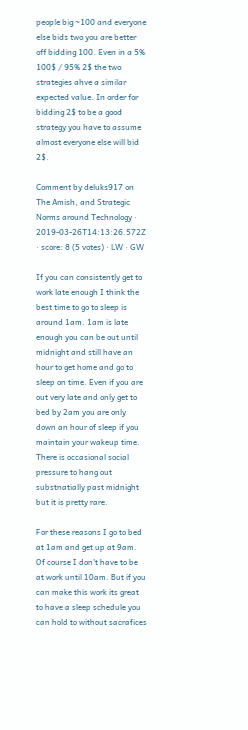people big ~100 and everyone else bids two you are better off bidding 100. Even in a 5% 100$ / 95% 2$ the two strategies ahve a similar expected value. In order for bidding 2$ to be a good strategy you have to assume almost everyone else will bid 2$.

Comment by deluks917 on The Amish, and Strategic Norms around Technology · 2019-03-26T14:13:26.572Z · score: 8 (5 votes) · LW · GW

If you can consistently get to work late enough I think the best time to go to sleep is around 1am. 1am is late enough you can be out until midnight and still have an hour to get home and go to sleep on time. Even if you are out very late and only get to bed by 2am you are only down an hour of sleep if you maintain your wakeup time. There is occasional social pressure to hang out substnatially past midnight but it is pretty rare.

For these reasons I go to bed at 1am and get up at 9am. Of course I don't have to be at work until 10am. But if you can make this work its great to have a sleep schedule you can hold to without sacrafices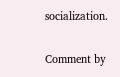socialization.

Comment by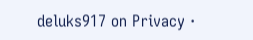deluks917 on Privacy ·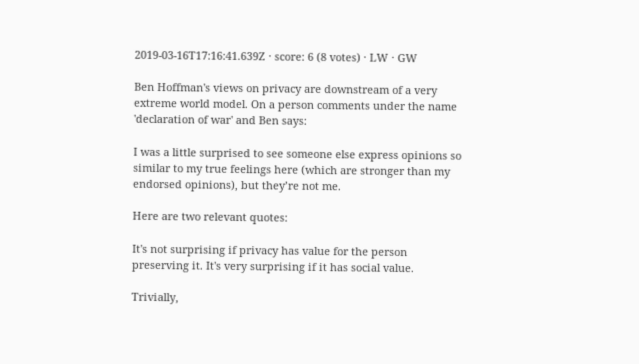2019-03-16T17:16:41.639Z · score: 6 (8 votes) · LW · GW

Ben Hoffman's views on privacy are downstream of a very extreme world model. On a person comments under the name 'declaration of war' and Ben says:

I was a little surprised to see someone else express opinions so similar to my true feelings here (which are stronger than my endorsed opinions), but they’re not me.

Here are two relevant quotes:

It's not surprising if privacy has value for the person preserving it. It's very surprising if it has social value.

Trivially,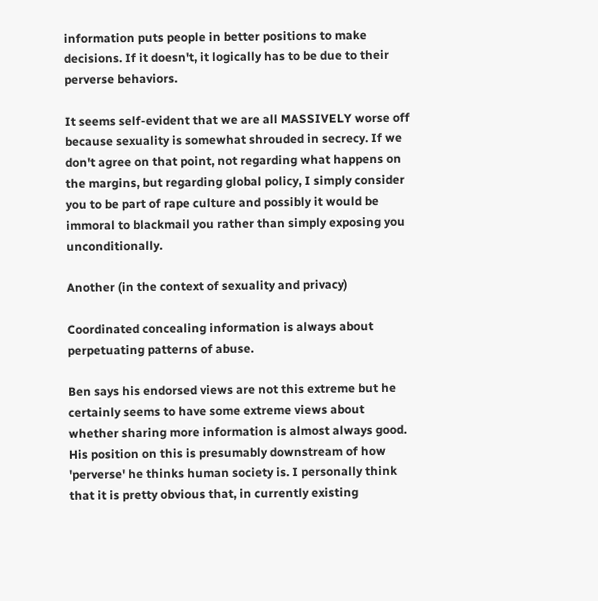information puts people in better positions to make decisions. If it doesn't, it logically has to be due to their perverse behaviors.

It seems self-evident that we are all MASSIVELY worse off because sexuality is somewhat shrouded in secrecy. If we don't agree on that point, not regarding what happens on the margins, but regarding global policy, I simply consider you to be part of rape culture and possibly it would be immoral to blackmail you rather than simply exposing you unconditionally.

Another (in the context of sexuality and privacy)

Coordinated concealing information is always about perpetuating patterns of abuse.

Ben says his endorsed views are not this extreme but he certainly seems to have some extreme views about whether sharing more information is almost always good. His position on this is presumably downstream of how 'perverse' he thinks human society is. I personally think that it is pretty obvious that, in currently existing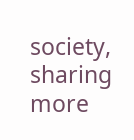society, sharing more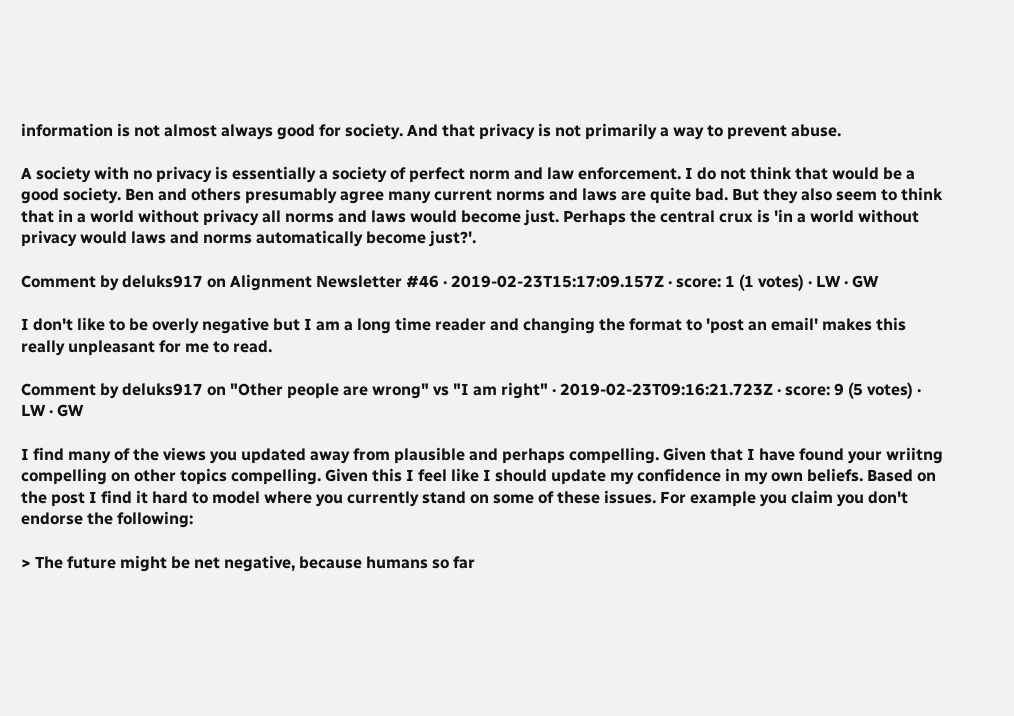information is not almost always good for society. And that privacy is not primarily a way to prevent abuse.

A society with no privacy is essentially a society of perfect norm and law enforcement. I do not think that would be a good society. Ben and others presumably agree many current norms and laws are quite bad. But they also seem to think that in a world without privacy all norms and laws would become just. Perhaps the central crux is 'in a world without privacy would laws and norms automatically become just?'.

Comment by deluks917 on Alignment Newsletter #46 · 2019-02-23T15:17:09.157Z · score: 1 (1 votes) · LW · GW

I don't like to be overly negative but I am a long time reader and changing the format to 'post an email' makes this really unpleasant for me to read.

Comment by deluks917 on "Other people are wrong" vs "I am right" · 2019-02-23T09:16:21.723Z · score: 9 (5 votes) · LW · GW

I find many of the views you updated away from plausible and perhaps compelling. Given that I have found your wriitng compelling on other topics compelling. Given this I feel like I should update my confidence in my own beliefs. Based on the post I find it hard to model where you currently stand on some of these issues. For example you claim you don't endorse the following:

> The future might be net negative, because humans so far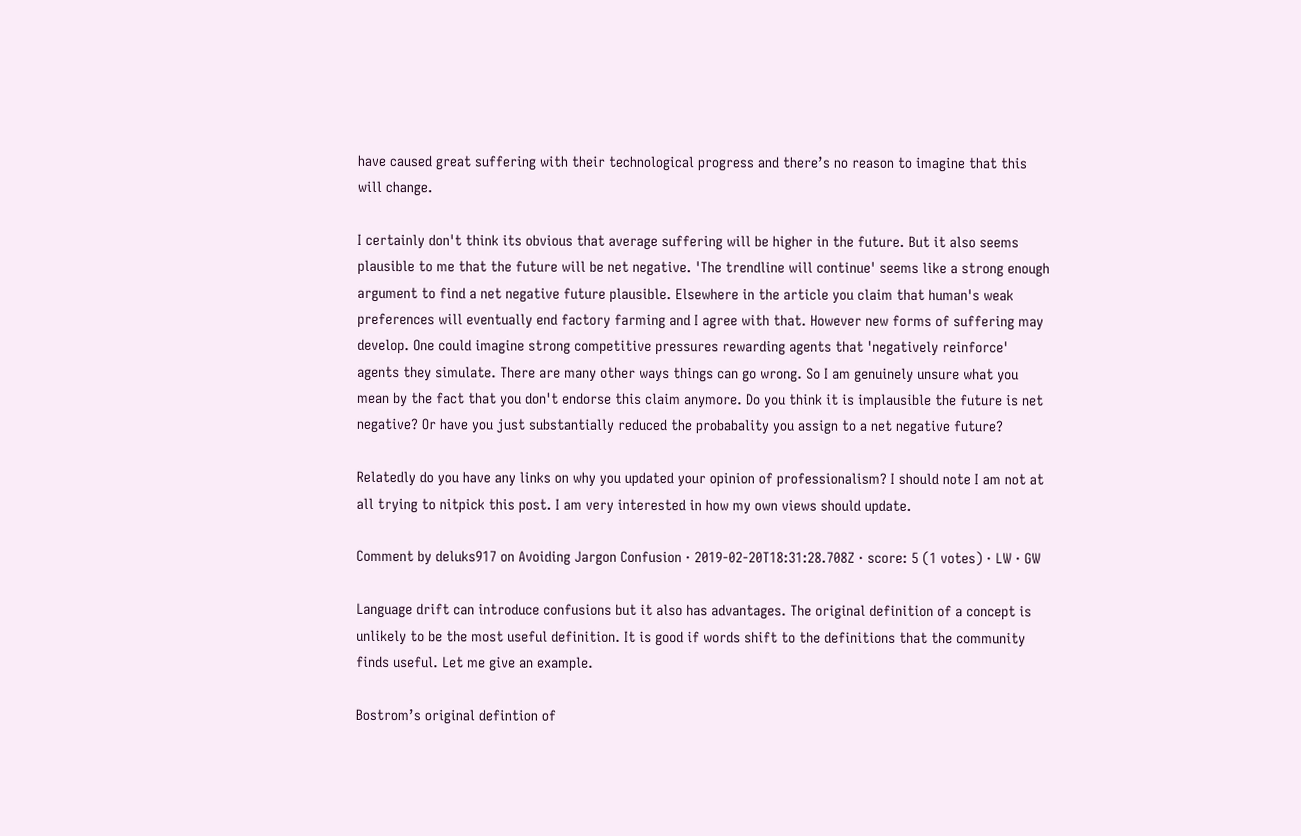have caused great suffering with their technological progress and there’s no reason to imagine that this will change.

I certainly don't think its obvious that average suffering will be higher in the future. But it also seems plausible to me that the future will be net negative. 'The trendline will continue' seems like a strong enough argument to find a net negative future plausible. Elsewhere in the article you claim that human's weak preferences will eventually end factory farming and I agree with that. However new forms of suffering may develop. One could imagine strong competitive pressures rewarding agents that 'negatively reinforce' agents they simulate. There are many other ways things can go wrong. So I am genuinely unsure what you mean by the fact that you don't endorse this claim anymore. Do you think it is implausible the future is net negative? Or have you just substantially reduced the probabality you assign to a net negative future?

Relatedly do you have any links on why you updated your opinion of professionalism? I should note I am not at all trying to nitpick this post. I am very interested in how my own views should update.

Comment by deluks917 on Avoiding Jargon Confusion · 2019-02-20T18:31:28.708Z · score: 5 (1 votes) · LW · GW

Language drift can introduce confusions but it also has advantages. The original definition of a concept is unlikely to be the most useful definition. It is good if words shift to the definitions that the community finds useful. Let me give an example.

Bostrom’s original defintion of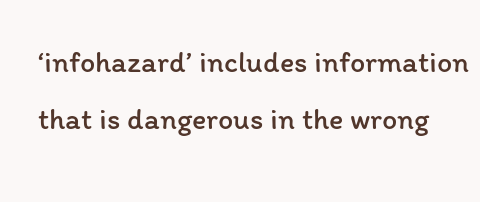‘infohazard’ includes information that is dangerous in the wrong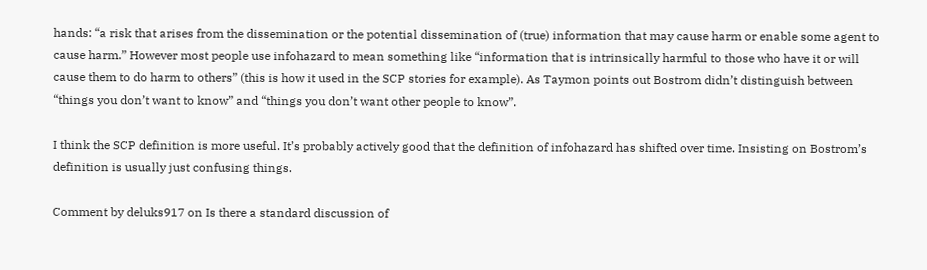hands: “a risk that arises from the dissemination or the potential dissemination of (true) information that may cause harm or enable some agent to cause harm.” However most people use infohazard to mean something like “information that is intrinsically harmful to those who have it or will cause them to do harm to others” (this is how it used in the SCP stories for example). As Taymon points out Bostrom didn’t distinguish between “things you don’t want to know” and “things you don’t want other people to know”.

I think the SCP definition is more useful. It’s probably actively good that the definition of infohazard has shifted over time. Insisting on Bostrom’s definition is usually just confusing things.

Comment by deluks917 on Is there a standard discussion of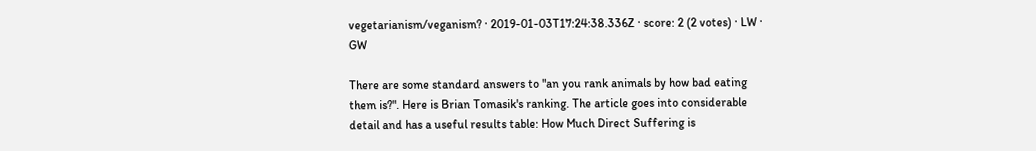vegetarianism/veganism? · 2019-01-03T17:24:38.336Z · score: 2 (2 votes) · LW · GW

There are some standard answers to "an you rank animals by how bad eating them is?". Here is Brian Tomasik's ranking. The article goes into considerable detail and has a useful results table: How Much Direct Suffering is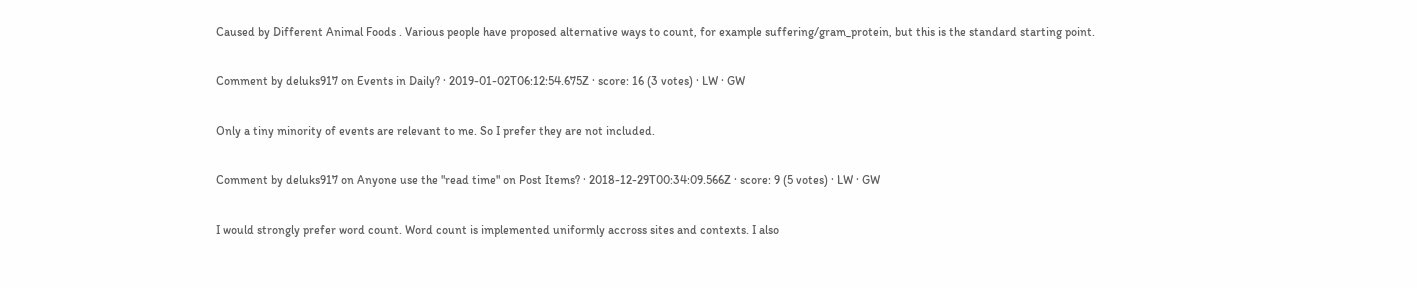Caused by Different Animal Foods . Various people have proposed alternative ways to count, for example suffering/gram_protein, but this is the standard starting point.

Comment by deluks917 on Events in Daily? · 2019-01-02T06:12:54.675Z · score: 16 (3 votes) · LW · GW

Only a tiny minority of events are relevant to me. So I prefer they are not included.

Comment by deluks917 on Anyone use the "read time" on Post Items? · 2018-12-29T00:34:09.566Z · score: 9 (5 votes) · LW · GW

I would strongly prefer word count. Word count is implemented uniformly accross sites and contexts. I also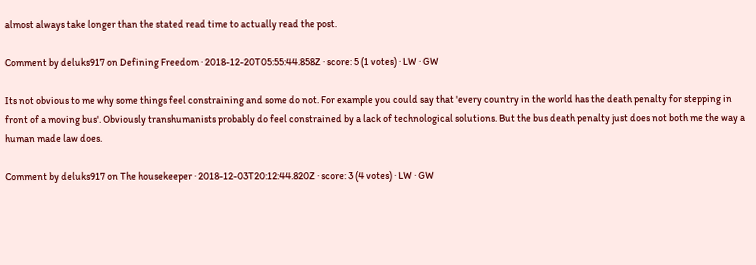almost always take longer than the stated read time to actually read the post.

Comment by deluks917 on Defining Freedom · 2018-12-20T05:55:44.858Z · score: 5 (1 votes) · LW · GW

Its not obvious to me why some things feel constraining and some do not. For example you could say that 'every country in the world has the death penalty for stepping in front of a moving bus'. Obviously transhumanists probably do feel constrained by a lack of technological solutions. But the bus death penalty just does not both me the way a human made law does.

Comment by deluks917 on The housekeeper · 2018-12-03T20:12:44.820Z · score: 3 (4 votes) · LW · GW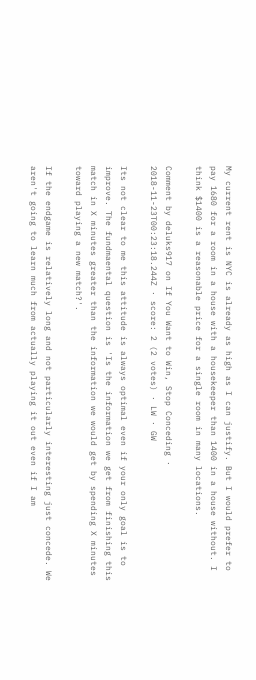My current rent is NYC is already as high as I can justify. But I would prefer to pay 1680 for a room in a house with a housekeeper than 1400 in a house without. I think $1400 is a reasonable price for a single room in many locations.

Comment by deluks917 on If You Want to Win, Stop Conceding · 2018-11-23T00:23:18.244Z · score: 2 (2 votes) · LW · GW

Its not clear to me this attitude is always optimal even if your only goal is to improve. The fundmaental question is 'Is the information we get from finishing this match in X minutes greater than the information we would get by spending X minutes toward playing a new match?'.

If the endgame is relatively long and not particularly interesting just concede. We aren't going to learn much from actually playing it out even if I am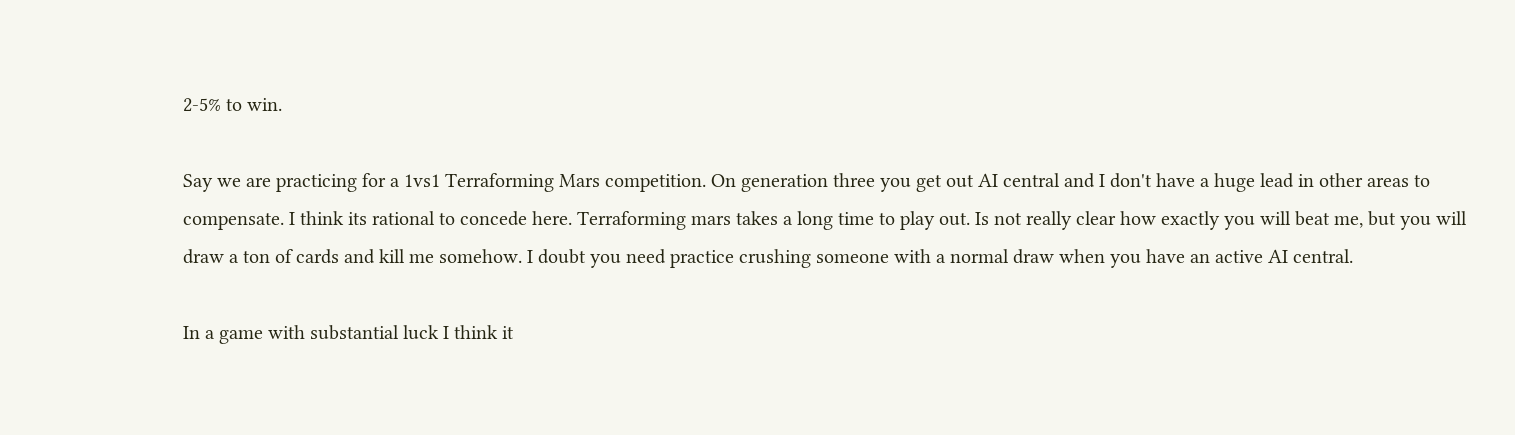2-5% to win.

Say we are practicing for a 1vs1 Terraforming Mars competition. On generation three you get out AI central and I don't have a huge lead in other areas to compensate. I think its rational to concede here. Terraforming mars takes a long time to play out. Is not really clear how exactly you will beat me, but you will draw a ton of cards and kill me somehow. I doubt you need practice crushing someone with a normal draw when you have an active AI central.

In a game with substantial luck I think it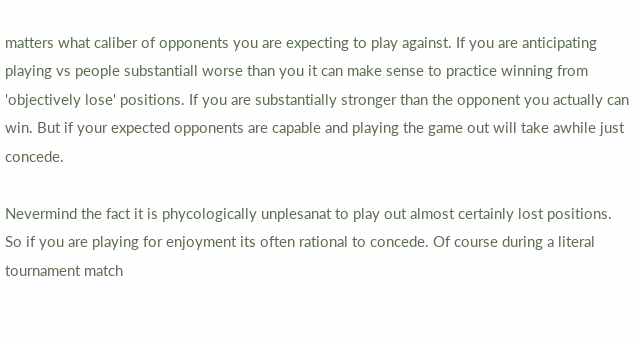matters what caliber of opponents you are expecting to play against. If you are anticipating playing vs people substantiall worse than you it can make sense to practice winning from 'objectively lose' positions. If you are substantially stronger than the opponent you actually can win. But if your expected opponents are capable and playing the game out will take awhile just concede.

Nevermind the fact it is phycologically unplesanat to play out almost certainly lost positions. So if you are playing for enjoyment its often rational to concede. Of course during a literal tournament match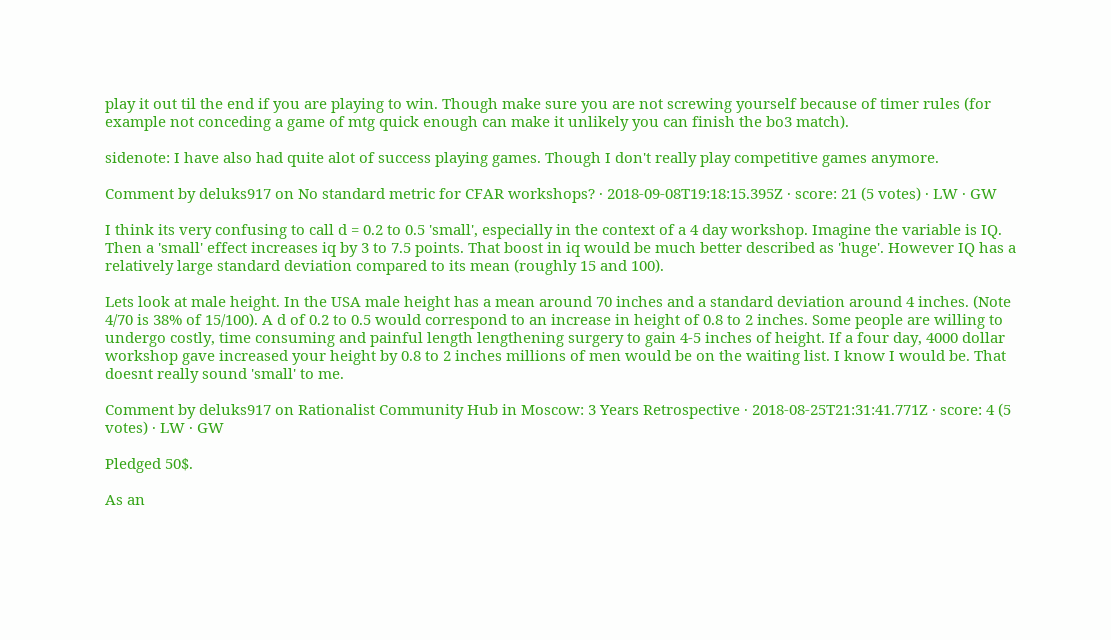play it out til the end if you are playing to win. Though make sure you are not screwing yourself because of timer rules (for example not conceding a game of mtg quick enough can make it unlikely you can finish the bo3 match).

sidenote: I have also had quite alot of success playing games. Though I don't really play competitive games anymore.

Comment by deluks917 on No standard metric for CFAR workshops? · 2018-09-08T19:18:15.395Z · score: 21 (5 votes) · LW · GW

I think its very confusing to call d = 0.2 to 0.5 'small', especially in the context of a 4 day workshop. Imagine the variable is IQ. Then a 'small' effect increases iq by 3 to 7.5 points. That boost in iq would be much better described as 'huge'. However IQ has a relatively large standard deviation compared to its mean (roughly 15 and 100).

Lets look at male height. In the USA male height has a mean around 70 inches and a standard deviation around 4 inches. (Note 4/70 is 38% of 15/100). A d of 0.2 to 0.5 would correspond to an increase in height of 0.8 to 2 inches. Some people are willing to undergo costly, time consuming and painful length lengthening surgery to gain 4-5 inches of height. If a four day, 4000 dollar workshop gave increased your height by 0.8 to 2 inches millions of men would be on the waiting list. I know I would be. That doesnt really sound 'small' to me.

Comment by deluks917 on Rationalist Community Hub in Moscow: 3 Years Retrospective · 2018-08-25T21:31:41.771Z · score: 4 (5 votes) · LW · GW

Pledged 50$.

As an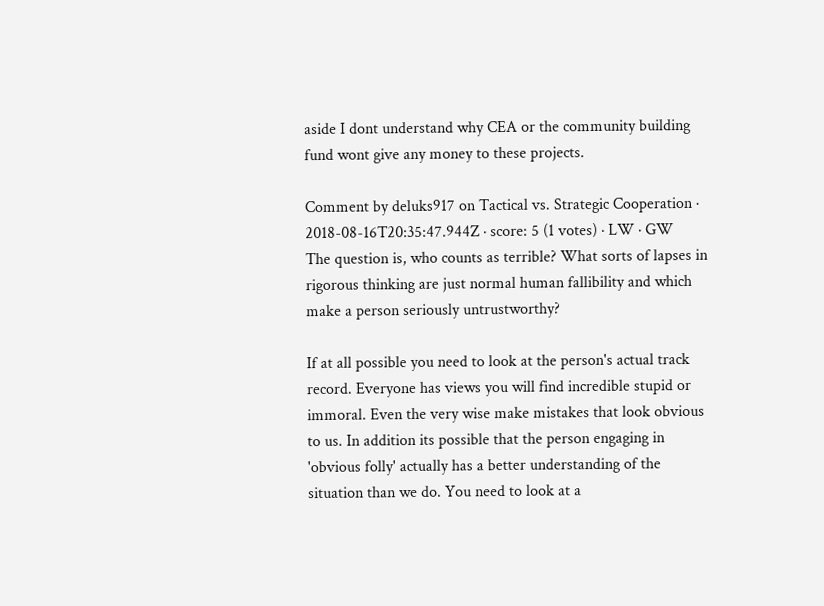aside I dont understand why CEA or the community building fund wont give any money to these projects.

Comment by deluks917 on Tactical vs. Strategic Cooperation · 2018-08-16T20:35:47.944Z · score: 5 (1 votes) · LW · GW
The question is, who counts as terrible? What sorts of lapses in rigorous thinking are just normal human fallibility and which make a person seriously untrustworthy?

If at all possible you need to look at the person's actual track record. Everyone has views you will find incredible stupid or immoral. Even the very wise make mistakes that look obvious to us. In addition its possible that the person engaging in 'obvious folly' actually has a better understanding of the situation than we do. You need to look at a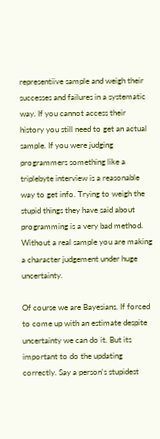representiive sample and weigh their successes and failures in a systematic way. If you cannot access their history you still need to get an actual sample. If you were judging programmers something like a triplebyte interview is a reasonable way to get info. Trying to weigh the stupid things they have said about programming is a very bad method. Without a real sample you are making a character judgement under huge uncertainty.

Of course we are Bayesians. If forced to come up with an estimate despite uncertainty we can do it. But its important to do the updating correctly. Say a person's stupidest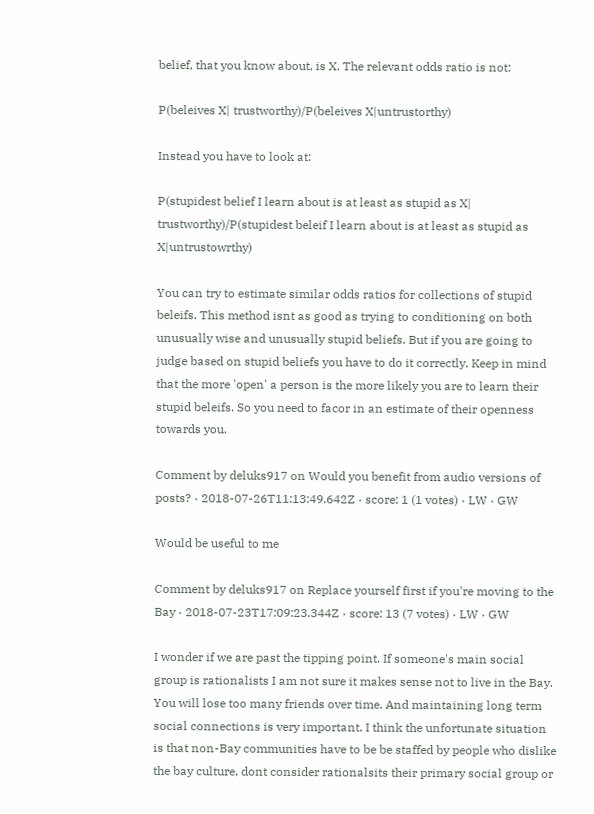belief, that you know about, is X. The relevant odds ratio is not:

P(beleives X| trustworthy)/P(beleives X|untrustorthy)

Instead you have to look at:

P(stupidest belief I learn about is at least as stupid as X| trustworthy)/P(stupidest beleif I learn about is at least as stupid as X|untrustowrthy)

You can try to estimate similar odds ratios for collections of stupid beleifs. This method isnt as good as trying to conditioning on both unusually wise and unusually stupid beliefs. But if you are going to judge based on stupid beliefs you have to do it correctly. Keep in mind that the more 'open' a person is the more likely you are to learn their stupid beleifs. So you need to facor in an estimate of their openness towards you.

Comment by deluks917 on Would you benefit from audio versions of posts? · 2018-07-26T11:13:49.642Z · score: 1 (1 votes) · LW · GW

Would be useful to me

Comment by deluks917 on Replace yourself first if you're moving to the Bay · 2018-07-23T17:09:23.344Z · score: 13 (7 votes) · LW · GW

I wonder if we are past the tipping point. If someone's main social group is rationalists I am not sure it makes sense not to live in the Bay. You will lose too many friends over time. And maintaining long term social connections is very important. I think the unfortunate situation is that non-Bay communities have to be be staffed by people who dislike the bay culture, dont consider rationalsits their primary social group or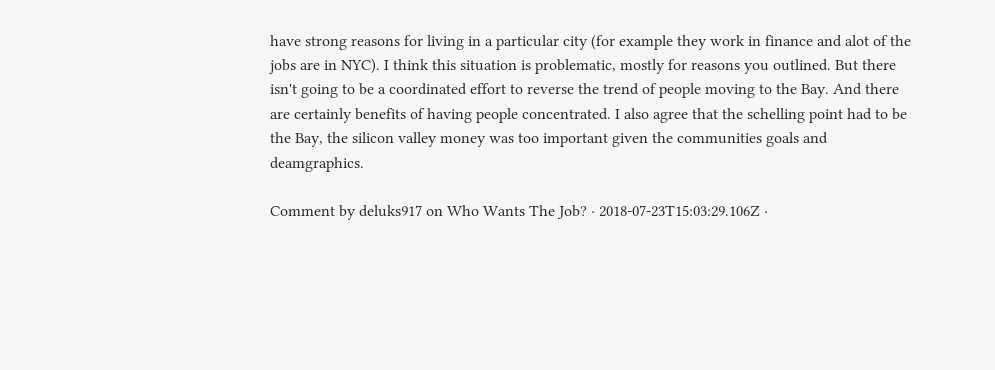have strong reasons for living in a particular city (for example they work in finance and alot of the jobs are in NYC). I think this situation is problematic, mostly for reasons you outlined. But there isn't going to be a coordinated effort to reverse the trend of people moving to the Bay. And there are certainly benefits of having people concentrated. I also agree that the schelling point had to be the Bay, the silicon valley money was too important given the communities goals and deamgraphics.

Comment by deluks917 on Who Wants The Job? · 2018-07-23T15:03:29.106Z ·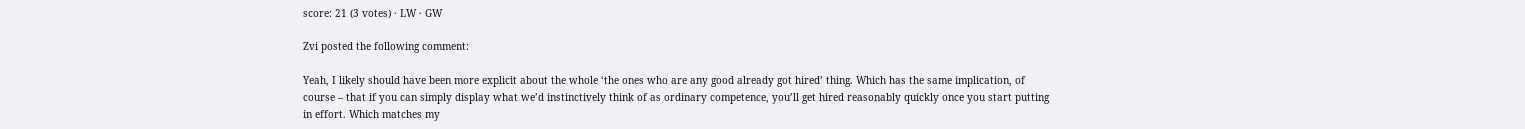score: 21 (3 votes) · LW · GW

Zvi posted the following comment:

Yeah, I likely should have been more explicit about the whole ‘the ones who are any good already got hired’ thing. Which has the same implication, of course – that if you can simply display what we’d instinctively think of as ordinary competence, you’ll get hired reasonably quickly once you start putting in effort. Which matches my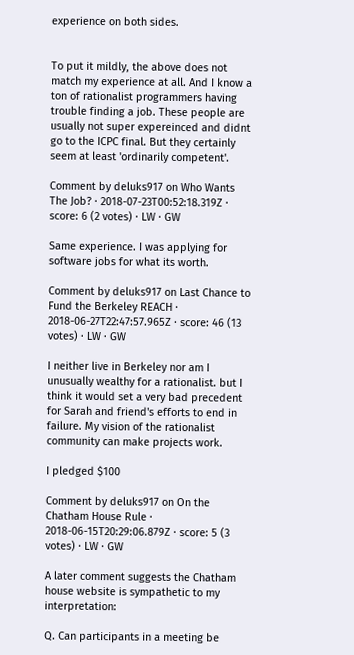experience on both sides.


To put it mildly, the above does not match my experience at all. And I know a ton of rationalist programmers having trouble finding a job. These people are usually not super expereinced and didnt go to the ICPC final. But they certainly seem at least 'ordinarily competent'.

Comment by deluks917 on Who Wants The Job? · 2018-07-23T00:52:18.319Z · score: 6 (2 votes) · LW · GW

Same experience. I was applying for software jobs for what its worth.

Comment by deluks917 on Last Chance to Fund the Berkeley REACH · 2018-06-27T22:47:57.965Z · score: 46 (13 votes) · LW · GW

I neither live in Berkeley nor am I unusually wealthy for a rationalist. but I think it would set a very bad precedent for Sarah and friend's efforts to end in failure. My vision of the rationalist community can make projects work.

I pledged $100

Comment by deluks917 on On the Chatham House Rule · 2018-06-15T20:29:06.879Z · score: 5 (3 votes) · LW · GW

A later comment suggests the Chatham house website is sympathetic to my interpretation:

Q. Can participants in a meeting be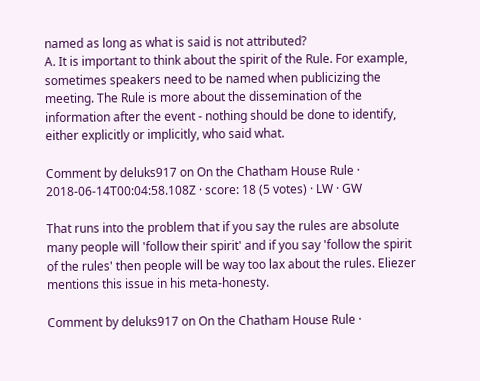named as long as what is said is not attributed?
A. It is important to think about the spirit of the Rule. For example, sometimes speakers need to be named when publicizing the meeting. The Rule is more about the dissemination of the information after the event - nothing should be done to identify, either explicitly or implicitly, who said what.

Comment by deluks917 on On the Chatham House Rule · 2018-06-14T00:04:58.108Z · score: 18 (5 votes) · LW · GW

That runs into the problem that if you say the rules are absolute many people will 'follow their spirit' and if you say 'follow the spirit of the rules' then people will be way too lax about the rules. Eliezer mentions this issue in his meta-honesty.

Comment by deluks917 on On the Chatham House Rule ·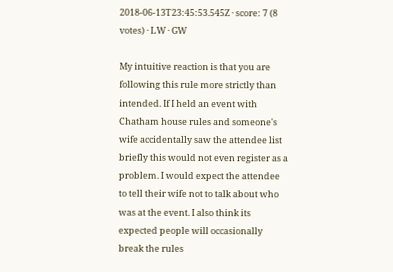2018-06-13T23:45:53.545Z · score: 7 (8 votes) · LW · GW

My intuitive reaction is that you are following this rule more strictly than intended. If I held an event with Chatham house rules and someone's wife accidentally saw the attendee list briefly this would not even register as a problem. I would expect the attendee to tell their wife not to talk about who was at the event. I also think its expected people will occasionally break the rules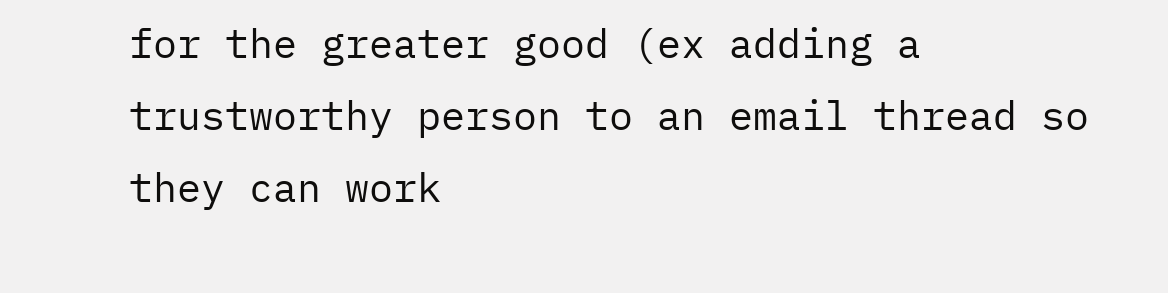for the greater good (ex adding a trustworthy person to an email thread so they can work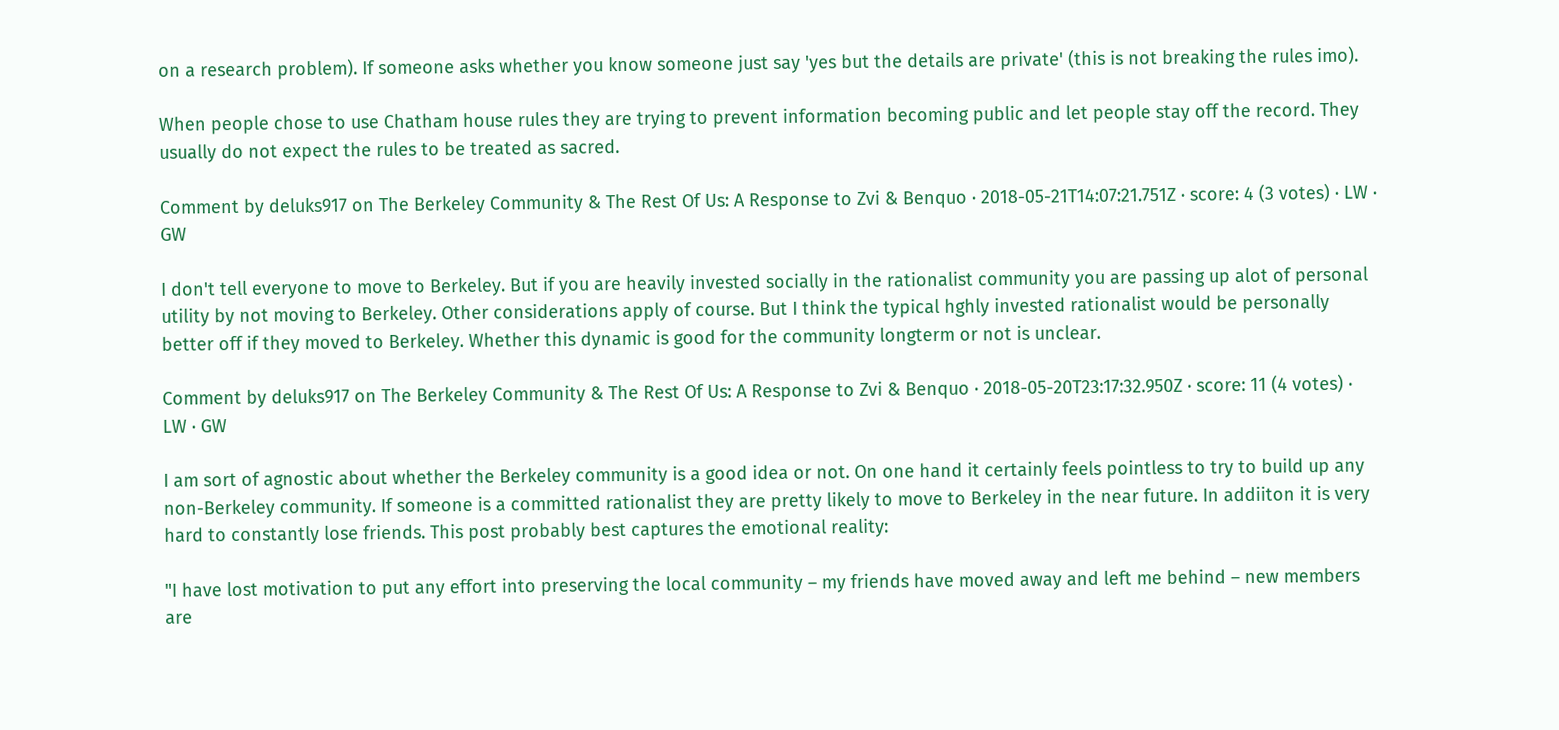on a research problem). If someone asks whether you know someone just say 'yes but the details are private' (this is not breaking the rules imo).

When people chose to use Chatham house rules they are trying to prevent information becoming public and let people stay off the record. They usually do not expect the rules to be treated as sacred.

Comment by deluks917 on The Berkeley Community & The Rest Of Us: A Response to Zvi & Benquo · 2018-05-21T14:07:21.751Z · score: 4 (3 votes) · LW · GW

I don't tell everyone to move to Berkeley. But if you are heavily invested socially in the rationalist community you are passing up alot of personal utility by not moving to Berkeley. Other considerations apply of course. But I think the typical hghly invested rationalist would be personally better off if they moved to Berkeley. Whether this dynamic is good for the community longterm or not is unclear.

Comment by deluks917 on The Berkeley Community & The Rest Of Us: A Response to Zvi & Benquo · 2018-05-20T23:17:32.950Z · score: 11 (4 votes) · LW · GW

I am sort of agnostic about whether the Berkeley community is a good idea or not. On one hand it certainly feels pointless to try to build up any non-Berkeley community. If someone is a committed rationalist they are pretty likely to move to Berkeley in the near future. In addiiton it is very hard to constantly lose friends. This post probably best captures the emotional reality:

"I have lost motivation to put any effort into preserving the local community – my friends have moved away and left me behind – new members are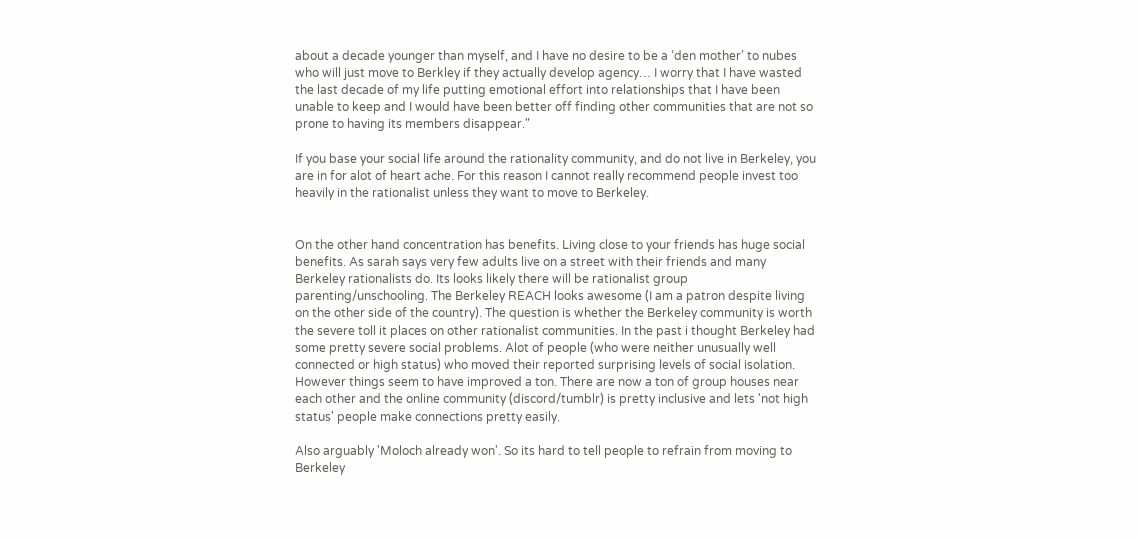about a decade younger than myself, and I have no desire to be a ‘den mother’ to nubes who will just move to Berkley if they actually develop agency… I worry that I have wasted the last decade of my life putting emotional effort into relationships that I have been unable to keep and I would have been better off finding other communities that are not so prone to having its members disappear."

If you base your social life around the rationality community, and do not live in Berkeley, you are in for alot of heart ache. For this reason I cannot really recommend people invest too heavily in the rationalist unless they want to move to Berkeley.


On the other hand concentration has benefits. Living close to your friends has huge social benefits. As sarah says very few adults live on a street with their friends and many Berkeley rationalists do. Its looks likely there will be rationalist group parenting/unschooling. The Berkeley REACH looks awesome (I am a patron despite living on the other side of the country). The question is whether the Berkeley community is worth the severe toll it places on other rationalist communities. In the past i thought Berkeley had some pretty severe social problems. Alot of people (who were neither unusually well connected or high status) who moved their reported surprising levels of social isolation. However things seem to have improved a ton. There are now a ton of group houses near each other and the online community (discord/tumblr) is pretty inclusive and lets 'not high status' people make connections pretty easily.

Also arguably 'Moloch already won'. So its hard to tell people to refrain from moving to Berkeley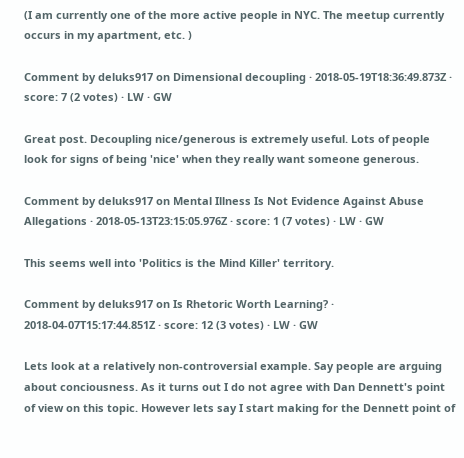(I am currently one of the more active people in NYC. The meetup currently occurs in my apartment, etc. )

Comment by deluks917 on Dimensional decoupling · 2018-05-19T18:36:49.873Z · score: 7 (2 votes) · LW · GW

Great post. Decoupling nice/generous is extremely useful. Lots of people look for signs of being 'nice' when they really want someone generous.

Comment by deluks917 on Mental Illness Is Not Evidence Against Abuse Allegations · 2018-05-13T23:15:05.976Z · score: 1 (7 votes) · LW · GW

This seems well into 'Politics is the Mind Killer' territory.

Comment by deluks917 on Is Rhetoric Worth Learning? · 2018-04-07T15:17:44.851Z · score: 12 (3 votes) · LW · GW

Lets look at a relatively non-controversial example. Say people are arguing about conciousness. As it turns out I do not agree with Dan Dennett's point of view on this topic. However lets say I start making for the Dennett point of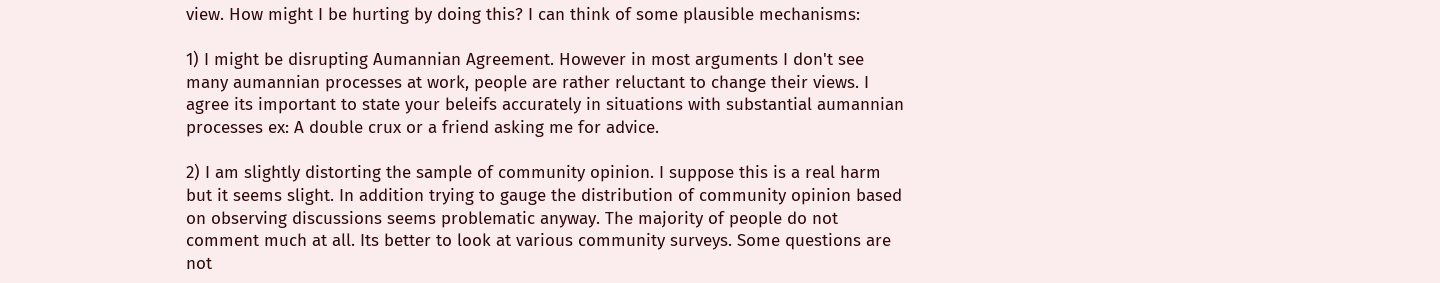view. How might I be hurting by doing this? I can think of some plausible mechanisms:

1) I might be disrupting Aumannian Agreement. However in most arguments I don't see many aumannian processes at work, people are rather reluctant to change their views. I agree its important to state your beleifs accurately in situations with substantial aumannian processes ex: A double crux or a friend asking me for advice.

2) I am slightly distorting the sample of community opinion. I suppose this is a real harm but it seems slight. In addition trying to gauge the distribution of community opinion based on observing discussions seems problematic anyway. The majority of people do not comment much at all. Its better to look at various community surveys. Some questions are not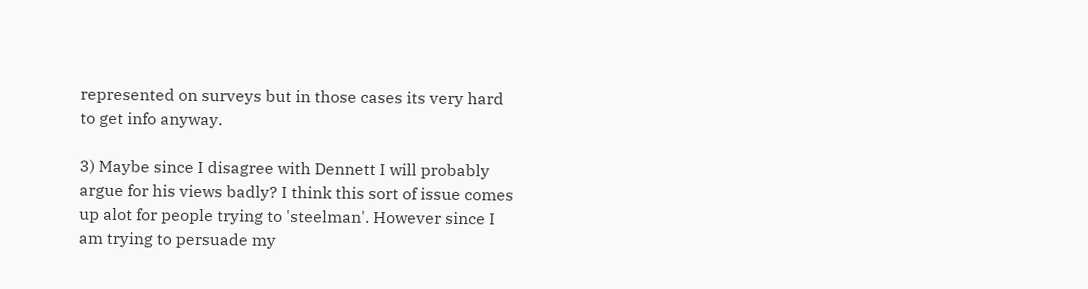represented on surveys but in those cases its very hard to get info anyway.

3) Maybe since I disagree with Dennett I will probably argue for his views badly? I think this sort of issue comes up alot for people trying to 'steelman'. However since I am trying to persuade my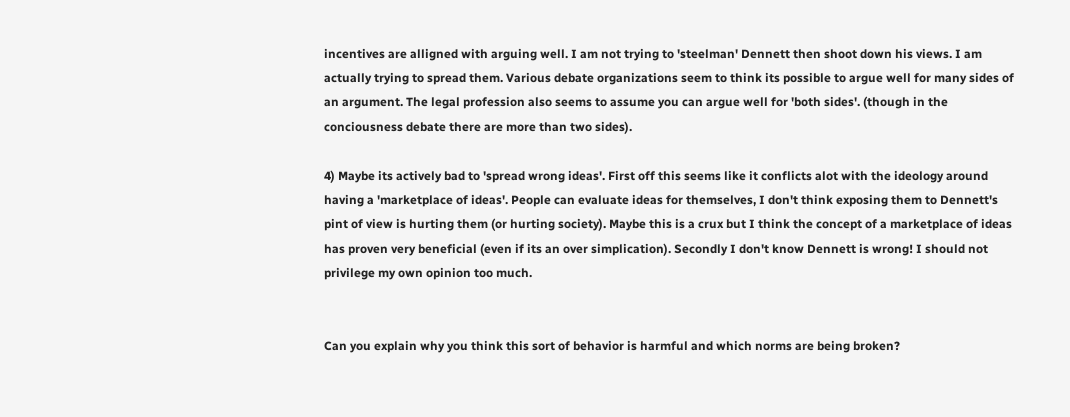incentives are alligned with arguing well. I am not trying to 'steelman' Dennett then shoot down his views. I am actually trying to spread them. Various debate organizations seem to think its possible to argue well for many sides of an argument. The legal profession also seems to assume you can argue well for 'both sides'. (though in the conciousness debate there are more than two sides).

4) Maybe its actively bad to 'spread wrong ideas'. First off this seems like it conflicts alot with the ideology around having a 'marketplace of ideas'. People can evaluate ideas for themselves, I don't think exposing them to Dennett's pint of view is hurting them (or hurting society). Maybe this is a crux but I think the concept of a marketplace of ideas has proven very beneficial (even if its an over simplication). Secondly I don't know Dennett is wrong! I should not privilege my own opinion too much.


Can you explain why you think this sort of behavior is harmful and which norms are being broken?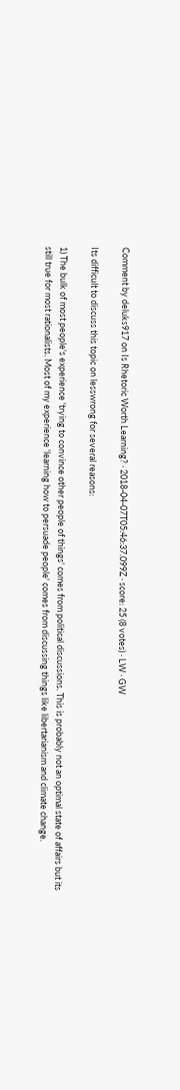Comment by deluks917 on Is Rhetoric Worth Learning? · 2018-04-07T05:46:37.099Z · score: 25 (8 votes) · LW · GW

Its difficult to discuss this topic on lesswrong for several reasons:

1) The bulk of most people's experience 'trying to convince other people of things' comes from political discussions. This is probably not an optimal state of affairs but its still true for most rationalists. Most of my experience 'learning how to persuade people' comes from discussing things like libertarianism and climate change.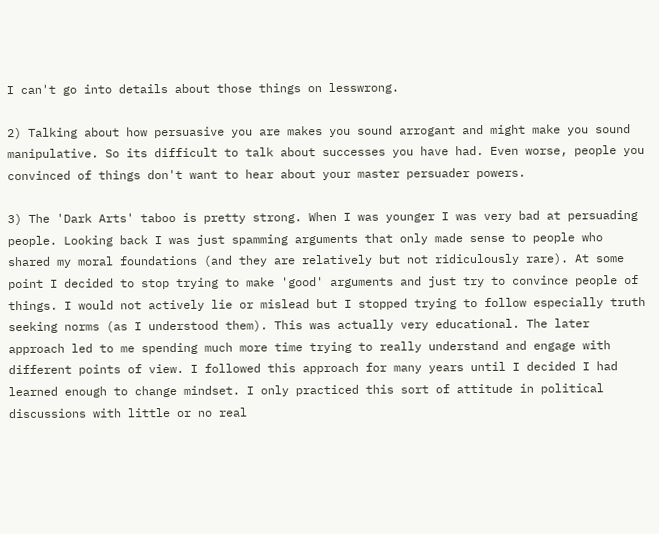I can't go into details about those things on lesswrong.

2) Talking about how persuasive you are makes you sound arrogant and might make you sound manipulative. So its difficult to talk about successes you have had. Even worse, people you convinced of things don't want to hear about your master persuader powers.

3) The 'Dark Arts' taboo is pretty strong. When I was younger I was very bad at persuading people. Looking back I was just spamming arguments that only made sense to people who shared my moral foundations (and they are relatively but not ridiculously rare). At some point I decided to stop trying to make 'good' arguments and just try to convince people of things. I would not actively lie or mislead but I stopped trying to follow especially truth seeking norms (as I understood them). This was actually very educational. The later approach led to me spending much more time trying to really understand and engage with different points of view. I followed this approach for many years until I decided I had learned enough to change mindset. I only practiced this sort of attitude in political discussions with little or no real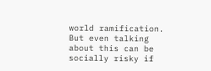world ramification. But even talking about this can be socially risky if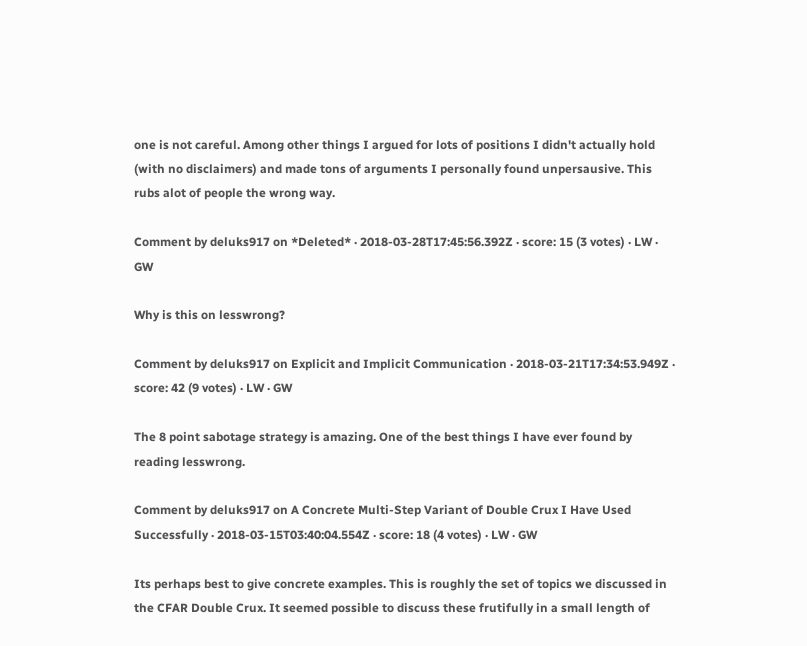one is not careful. Among other things I argued for lots of positions I didn't actually hold (with no disclaimers) and made tons of arguments I personally found unpersausive. This rubs alot of people the wrong way.

Comment by deluks917 on *Deleted* · 2018-03-28T17:45:56.392Z · score: 15 (3 votes) · LW · GW

Why is this on lesswrong?

Comment by deluks917 on Explicit and Implicit Communication · 2018-03-21T17:34:53.949Z · score: 42 (9 votes) · LW · GW

The 8 point sabotage strategy is amazing. One of the best things I have ever found by reading lesswrong.

Comment by deluks917 on A Concrete Multi-Step Variant of Double Crux I Have Used Successfully · 2018-03-15T03:40:04.554Z · score: 18 (4 votes) · LW · GW

Its perhaps best to give concrete examples. This is roughly the set of topics we discussed in the CFAR Double Crux. It seemed possible to discuss these frutifully in a small length of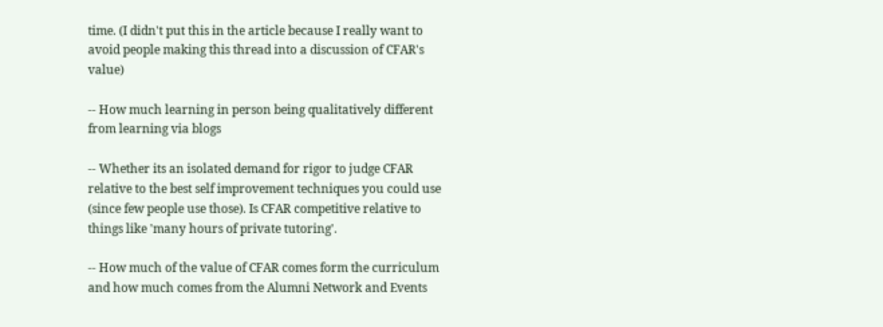time. (I didn't put this in the article because I really want to avoid people making this thread into a discussion of CFAR's value)

-- How much learning in person being qualitatively different from learning via blogs

-- Whether its an isolated demand for rigor to judge CFAR relative to the best self improvement techniques you could use (since few people use those). Is CFAR competitive relative to things like 'many hours of private tutoring'.

-- How much of the value of CFAR comes form the curriculum and how much comes from the Alumni Network and Events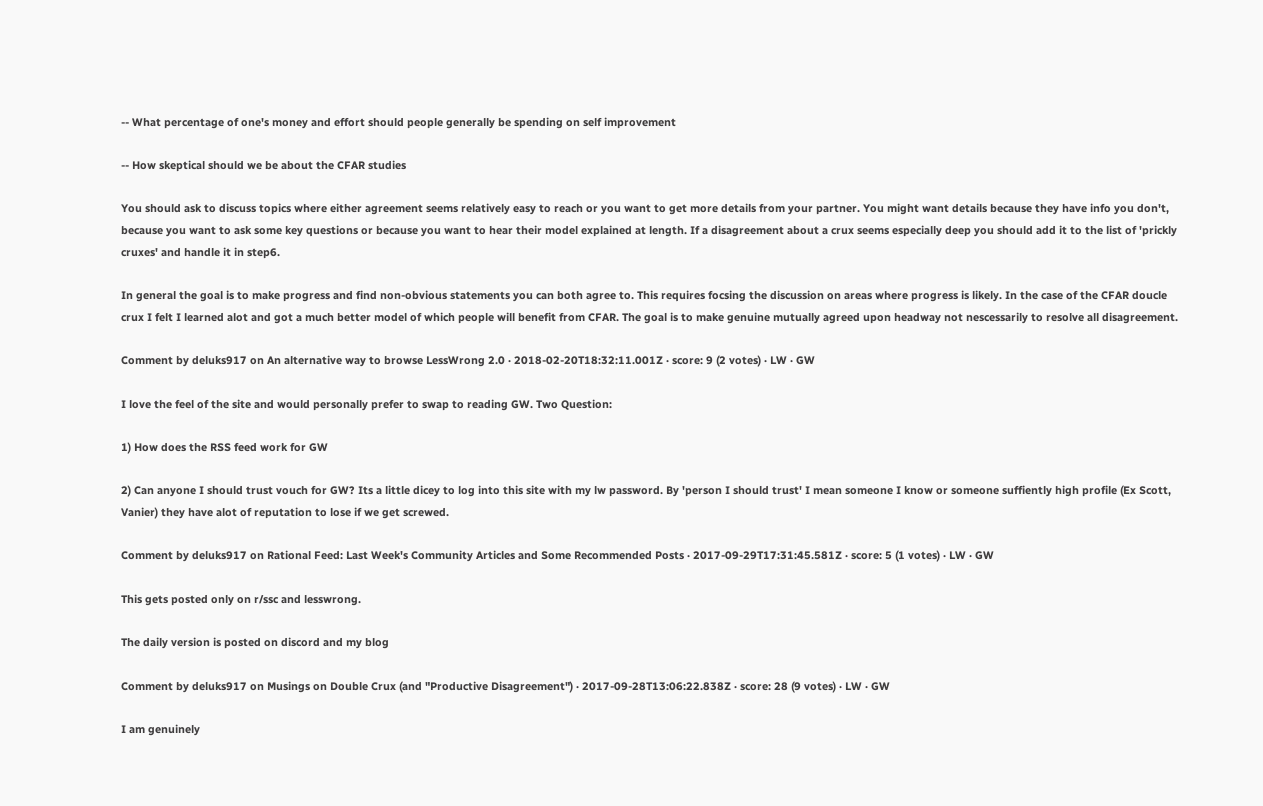-- What percentage of one's money and effort should people generally be spending on self improvement

-- How skeptical should we be about the CFAR studies

You should ask to discuss topics where either agreement seems relatively easy to reach or you want to get more details from your partner. You might want details because they have info you don't, because you want to ask some key questions or because you want to hear their model explained at length. If a disagreement about a crux seems especially deep you should add it to the list of 'prickly cruxes' and handle it in step6.

In general the goal is to make progress and find non-obvious statements you can both agree to. This requires focsing the discussion on areas where progress is likely. In the case of the CFAR doucle crux I felt I learned alot and got a much better model of which people will benefit from CFAR. The goal is to make genuine mutually agreed upon headway not nescessarily to resolve all disagreement.

Comment by deluks917 on An alternative way to browse LessWrong 2.0 · 2018-02-20T18:32:11.001Z · score: 9 (2 votes) · LW · GW

I love the feel of the site and would personally prefer to swap to reading GW. Two Question:

1) How does the RSS feed work for GW

2) Can anyone I should trust vouch for GW? Its a little dicey to log into this site with my lw password. By 'person I should trust' I mean someone I know or someone suffiently high profile (Ex Scott, Vanier) they have alot of reputation to lose if we get screwed.

Comment by deluks917 on Rational Feed: Last Week's Community Articles and Some Recommended Posts · 2017-09-29T17:31:45.581Z · score: 5 (1 votes) · LW · GW

This gets posted only on r/ssc and lesswrong.

The daily version is posted on discord and my blog

Comment by deluks917 on Musings on Double Crux (and "Productive Disagreement") · 2017-09-28T13:06:22.838Z · score: 28 (9 votes) · LW · GW

I am genuinely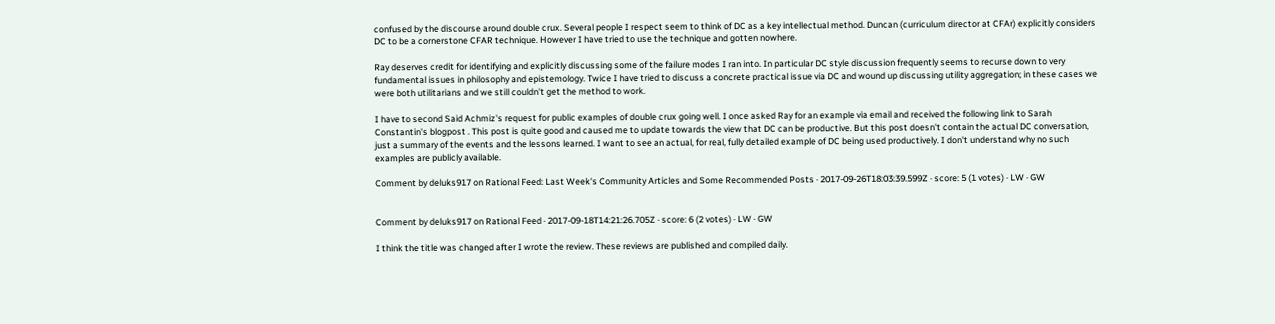confused by the discourse around double crux. Several people I respect seem to think of DC as a key intellectual method. Duncan (curriculum director at CFAr) explicitly considers DC to be a cornerstone CFAR technique. However I have tried to use the technique and gotten nowhere.

Ray deserves credit for identifying and explicitly discussing some of the failure modes I ran into. In particular DC style discussion frequently seems to recurse down to very fundamental issues in philosophy and epistemology. Twice I have tried to discuss a concrete practical issue via DC and wound up discussing utility aggregation; in these cases we were both utilitarians and we still couldn't get the method to work.

I have to second Said Achmiz's request for public examples of double crux going well. I once asked Ray for an example via email and received the following link to Sarah Constantin's blogpost . This post is quite good and caused me to update towards the view that DC can be productive. But this post doesn't contain the actual DC conversation, just a summary of the events and the lessons learned. I want to see an actual, for real, fully detailed example of DC being used productively. I don't understand why no such examples are publicly available.

Comment by deluks917 on Rational Feed: Last Week's Community Articles and Some Recommended Posts · 2017-09-26T18:03:39.599Z · score: 5 (1 votes) · LW · GW


Comment by deluks917 on Rational Feed · 2017-09-18T14:21:26.705Z · score: 6 (2 votes) · LW · GW

I think the title was changed after I wrote the review. These reviews are published and compiled daily.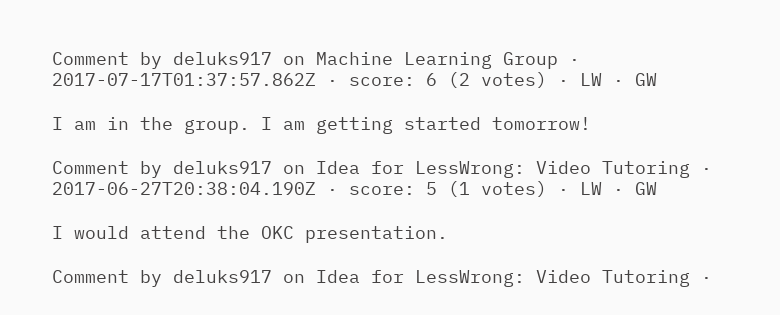Comment by deluks917 on Machine Learning Group · 2017-07-17T01:37:57.862Z · score: 6 (2 votes) · LW · GW

I am in the group. I am getting started tomorrow!

Comment by deluks917 on Idea for LessWrong: Video Tutoring · 2017-06-27T20:38:04.190Z · score: 5 (1 votes) · LW · GW

I would attend the OKC presentation.

Comment by deluks917 on Idea for LessWrong: Video Tutoring ·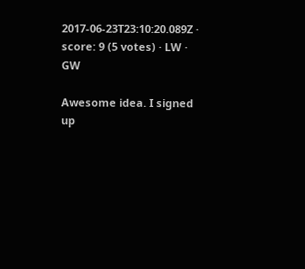2017-06-23T23:10:20.089Z · score: 9 (5 votes) · LW · GW

Awesome idea. I signed up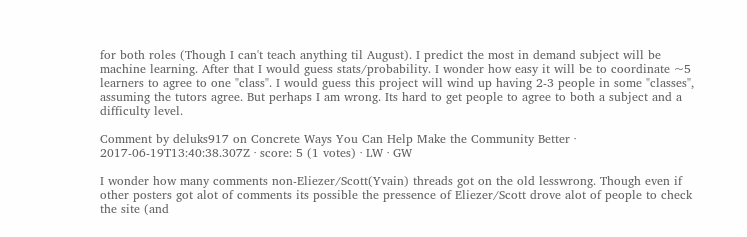for both roles (Though I can't teach anything til August). I predict the most in demand subject will be machine learning. After that I would guess stats/probability. I wonder how easy it will be to coordinate ~5 learners to agree to one "class". I would guess this project will wind up having 2-3 people in some "classes", assuming the tutors agree. But perhaps I am wrong. Its hard to get people to agree to both a subject and a difficulty level.

Comment by deluks917 on Concrete Ways You Can Help Make the Community Better · 2017-06-19T13:40:38.307Z · score: 5 (1 votes) · LW · GW

I wonder how many comments non-Eliezer/Scott(Yvain) threads got on the old lesswrong. Though even if other posters got alot of comments its possible the pressence of Eliezer/Scott drove alot of people to check the site (and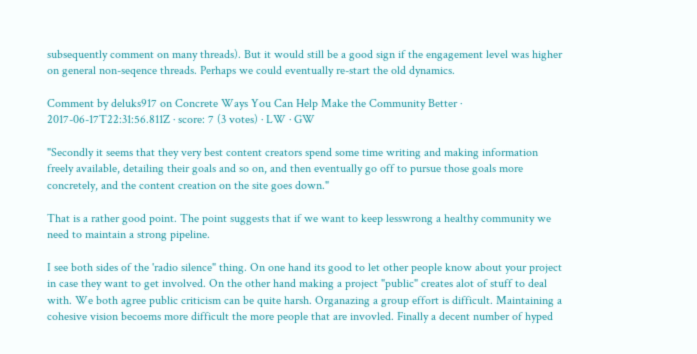subsequently comment on many threads). But it would still be a good sign if the engagement level was higher on general non-seqence threads. Perhaps we could eventually re-start the old dynamics.

Comment by deluks917 on Concrete Ways You Can Help Make the Community Better · 2017-06-17T22:31:56.811Z · score: 7 (3 votes) · LW · GW

"Secondly it seems that they very best content creators spend some time writing and making information freely available, detailing their goals and so on, and then eventually go off to pursue those goals more concretely, and the content creation on the site goes down."

That is a rather good point. The point suggests that if we want to keep lesswrong a healthy community we need to maintain a strong pipeline.

I see both sides of the 'radio silence" thing. On one hand its good to let other people know about your project in case they want to get involved. On the other hand making a project "public" creates alot of stuff to deal with. We both agree public criticism can be quite harsh. Organazing a group effort is difficult. Maintaining a cohesive vision becoems more difficult the more people that are invovled. Finally a decent number of hyped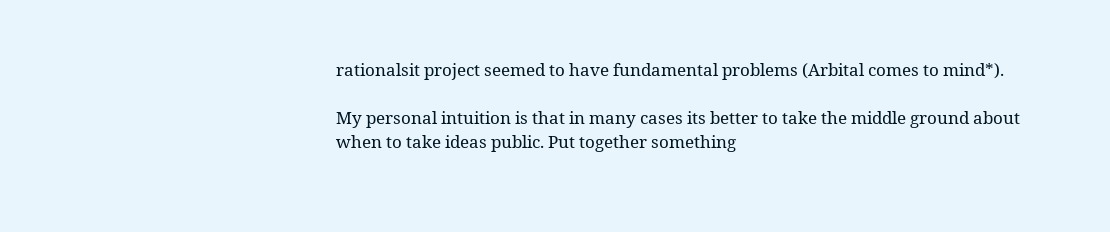rationalsit project seemed to have fundamental problems (Arbital comes to mind*).

My personal intuition is that in many cases its better to take the middle ground about when to take ideas public. Put together something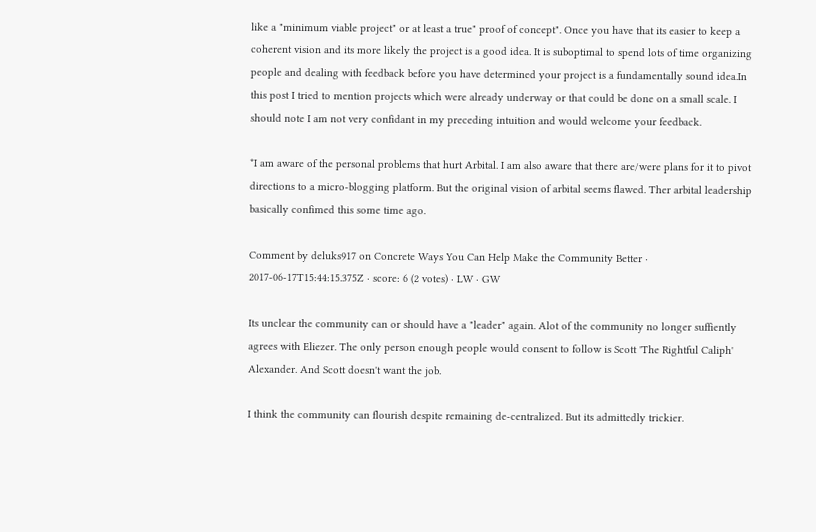like a "minimum viable project" or at least a true" proof of concept". Once you have that its easier to keep a coherent vision and its more likely the project is a good idea. It is suboptimal to spend lots of time organizing people and dealing with feedback before you have determined your project is a fundamentally sound idea.In this post I tried to mention projects which were already underway or that could be done on a small scale. I should note I am not very confidant in my preceding intuition and would welcome your feedback.

*I am aware of the personal problems that hurt Arbital. I am also aware that there are/were plans for it to pivot directions to a micro-blogging platform. But the original vision of arbital seems flawed. Ther arbital leadership basically confimed this some time ago.

Comment by deluks917 on Concrete Ways You Can Help Make the Community Better · 2017-06-17T15:44:15.375Z · score: 6 (2 votes) · LW · GW

Its unclear the community can or should have a "leader" again. Alot of the community no longer suffiently agrees with Eliezer. The only person enough people would consent to follow is Scott 'The Rightful Caliph' Alexander. And Scott doesn't want the job.

I think the community can flourish despite remaining de-centralized. But its admittedly trickier.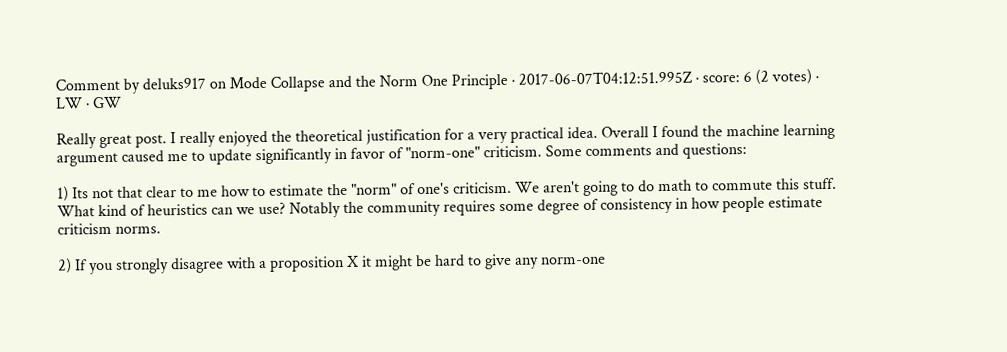Comment by deluks917 on Mode Collapse and the Norm One Principle · 2017-06-07T04:12:51.995Z · score: 6 (2 votes) · LW · GW

Really great post. I really enjoyed the theoretical justification for a very practical idea. Overall I found the machine learning argument caused me to update significantly in favor of "norm-one" criticism. Some comments and questions:

1) Its not that clear to me how to estimate the "norm" of one's criticism. We aren't going to do math to commute this stuff. What kind of heuristics can we use? Notably the community requires some degree of consistency in how people estimate criticism norms.

2) If you strongly disagree with a proposition X it might be hard to give any norm-one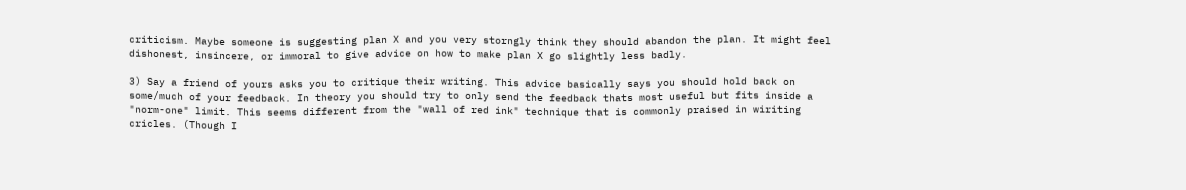criticism. Maybe someone is suggesting plan X and you very storngly think they should abandon the plan. It might feel dishonest, insincere, or immoral to give advice on how to make plan X go slightly less badly.

3) Say a friend of yours asks you to critique their writing. This advice basically says you should hold back on some/much of your feedback. In theory you should try to only send the feedback thats most useful but fits inside a "norm-one" limit. This seems different from the "wall of red ink" technique that is commonly praised in wiriting cricles. (Though I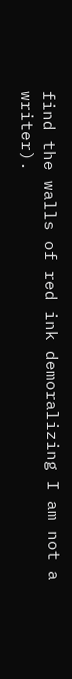find the walls of red ink demoralizing I am not a writer).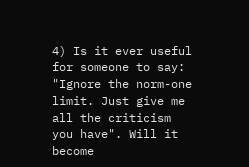4) Is it ever useful for someone to say: "Ignore the norm-one limit. Just give me all the criticism you have". Will it become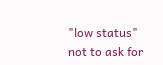"low status" not to ask for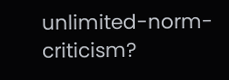unlimited-norm-criticism?